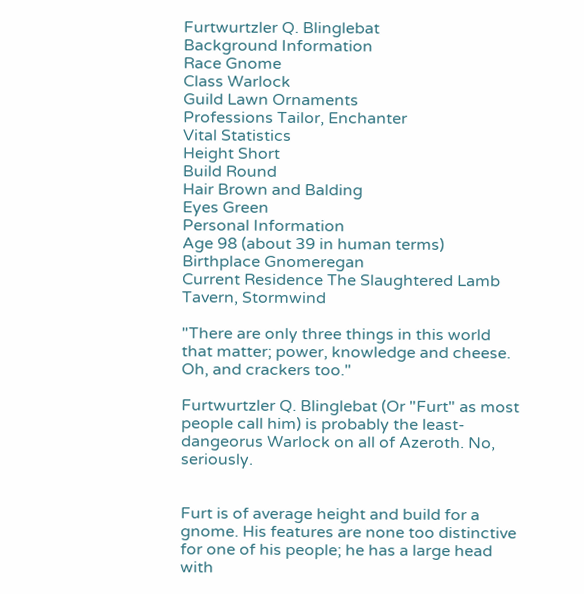Furtwurtzler Q. Blinglebat
Background Information
Race Gnome
Class Warlock
Guild Lawn Ornaments
Professions Tailor, Enchanter
Vital Statistics
Height Short
Build Round
Hair Brown and Balding
Eyes Green
Personal Information
Age 98 (about 39 in human terms)
Birthplace Gnomeregan
Current Residence The Slaughtered Lamb Tavern, Stormwind

"There are only three things in this world that matter; power, knowledge and cheese. Oh, and crackers too."

Furtwurtzler Q. Blinglebat (Or "Furt" as most people call him) is probably the least-dangeorus Warlock on all of Azeroth. No, seriously.


Furt is of average height and build for a gnome. His features are none too distinctive for one of his people; he has a large head with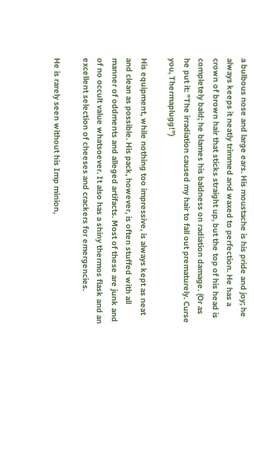a bulbous nose and large ears. His moustache is his pride and joy; he always keeps it neatly trimmed and waxed to perfection. He has a crown of brown hair that sticks straight up, but the top of his head is completely bald; he blames his baldness on radiation damage. (Or as he put it: "The irradiation caused my hair to fall out prematurely. Curse you, Thermaplugg!")

His equipment, while nothing too impressive, is always kept as neat and clean as possible. His pack, however, is often stuffed with all manner of oddments and alleged artifacts. Most of these are junk and of no occult value whatsoever. It also has a shiny thermos flask and an excellent selection of cheeses and crackers for emergencies.

He is rarely seen without his Imp minion,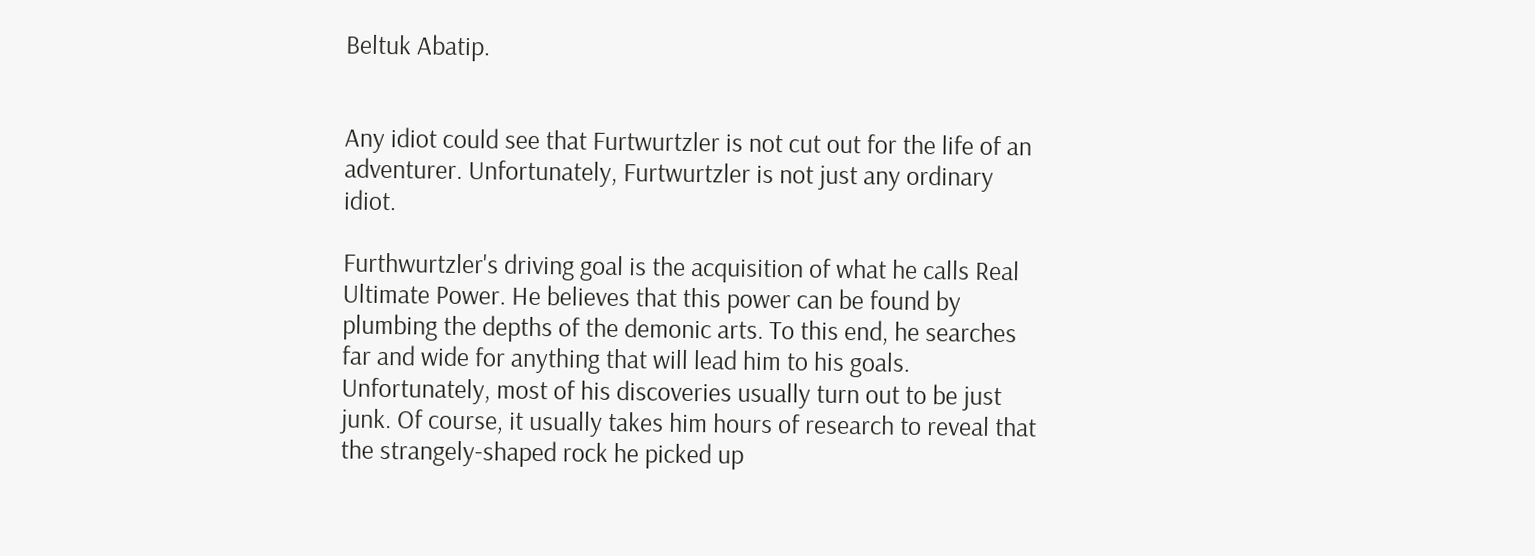Beltuk Abatip.


Any idiot could see that Furtwurtzler is not cut out for the life of an adventurer. Unfortunately, Furtwurtzler is not just any ordinary idiot.

Furthwurtzler's driving goal is the acquisition of what he calls Real Ultimate Power. He believes that this power can be found by plumbing the depths of the demonic arts. To this end, he searches far and wide for anything that will lead him to his goals. Unfortunately, most of his discoveries usually turn out to be just junk. Of course, it usually takes him hours of research to reveal that the strangely-shaped rock he picked up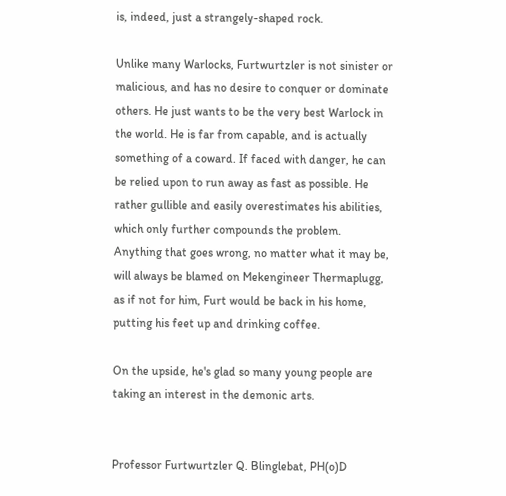is, indeed, just a strangely-shaped rock.

Unlike many Warlocks, Furtwurtzler is not sinister or malicious, and has no desire to conquer or dominate others. He just wants to be the very best Warlock in the world. He is far from capable, and is actually something of a coward. If faced with danger, he can be relied upon to run away as fast as possible. He rather gullible and easily overestimates his abilities, which only further compounds the problem. Anything that goes wrong, no matter what it may be, will always be blamed on Mekengineer Thermaplugg, as if not for him, Furt would be back in his home, putting his feet up and drinking coffee.

On the upside, he's glad so many young people are taking an interest in the demonic arts.


Professor Furtwurtzler Q. Blinglebat, PH(o)D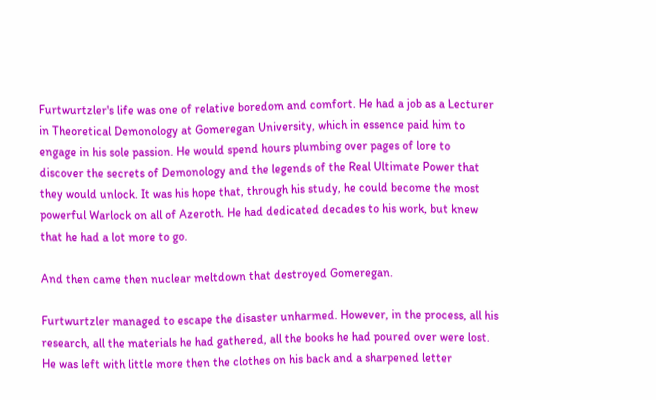Furtwurtzler's life was one of relative boredom and comfort. He had a job as a Lecturer in Theoretical Demonology at Gomeregan University, which in essence paid him to engage in his sole passion. He would spend hours plumbing over pages of lore to discover the secrets of Demonology and the legends of the Real Ultimate Power that they would unlock. It was his hope that, through his study, he could become the most powerful Warlock on all of Azeroth. He had dedicated decades to his work, but knew that he had a lot more to go.

And then came then nuclear meltdown that destroyed Gomeregan.

Furtwurtzler managed to escape the disaster unharmed. However, in the process, all his research, all the materials he had gathered, all the books he had poured over were lost. He was left with little more then the clothes on his back and a sharpened letter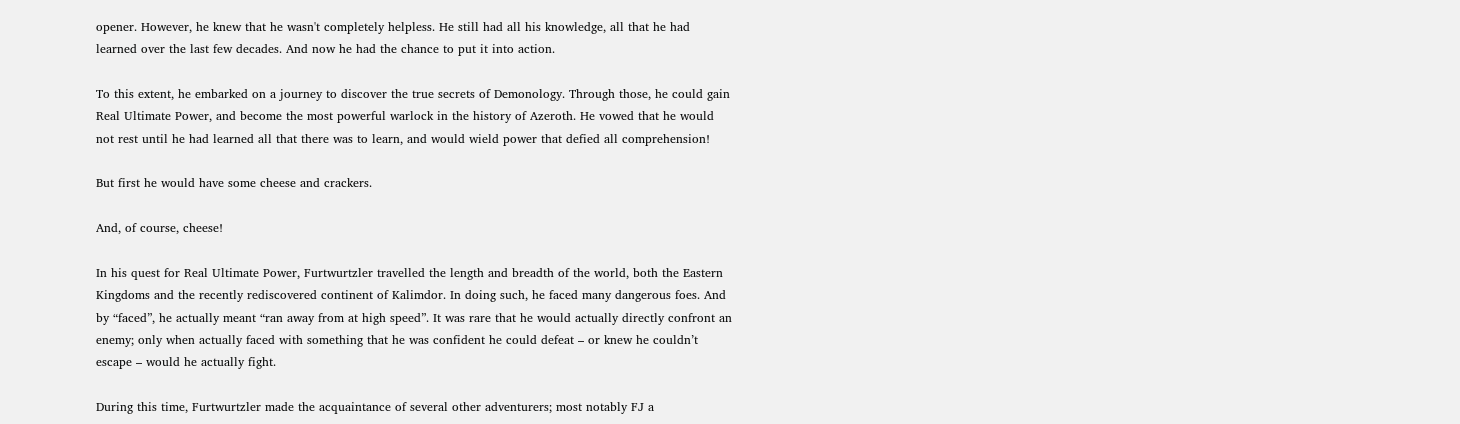opener. However, he knew that he wasn't completely helpless. He still had all his knowledge, all that he had learned over the last few decades. And now he had the chance to put it into action.

To this extent, he embarked on a journey to discover the true secrets of Demonology. Through those, he could gain Real Ultimate Power, and become the most powerful warlock in the history of Azeroth. He vowed that he would not rest until he had learned all that there was to learn, and would wield power that defied all comprehension!

But first he would have some cheese and crackers.

And, of course, cheese!

In his quest for Real Ultimate Power, Furtwurtzler travelled the length and breadth of the world, both the Eastern Kingdoms and the recently rediscovered continent of Kalimdor. In doing such, he faced many dangerous foes. And by “faced”, he actually meant “ran away from at high speed”. It was rare that he would actually directly confront an enemy; only when actually faced with something that he was confident he could defeat – or knew he couldn’t escape – would he actually fight.

During this time, Furtwurtzler made the acquaintance of several other adventurers; most notably FJ a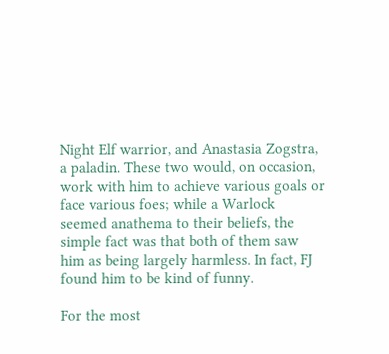Night Elf warrior, and Anastasia Zogstra, a paladin. These two would, on occasion, work with him to achieve various goals or face various foes; while a Warlock seemed anathema to their beliefs, the simple fact was that both of them saw him as being largely harmless. In fact, FJ found him to be kind of funny.

For the most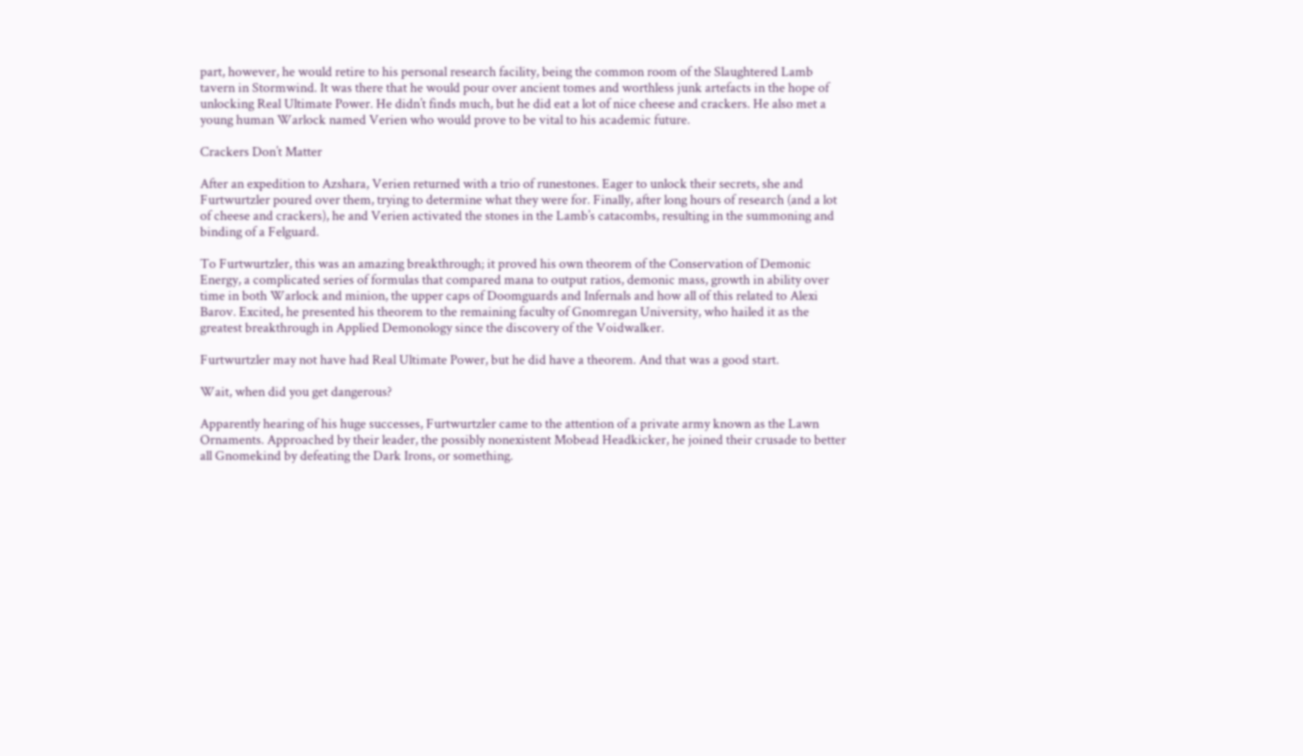part, however, he would retire to his personal research facility, being the common room of the Slaughtered Lamb tavern in Stormwind. It was there that he would pour over ancient tomes and worthless junk artefacts in the hope of unlocking Real Ultimate Power. He didn’t finds much, but he did eat a lot of nice cheese and crackers. He also met a young human Warlock named Verien who would prove to be vital to his academic future.

Crackers Don’t Matter

After an expedition to Azshara, Verien returned with a trio of runestones. Eager to unlock their secrets, she and Furtwurtzler poured over them, trying to determine what they were for. Finally, after long hours of research (and a lot of cheese and crackers), he and Verien activated the stones in the Lamb’s catacombs, resulting in the summoning and binding of a Felguard.

To Furtwurtzler, this was an amazing breakthrough; it proved his own theorem of the Conservation of Demonic Energy, a complicated series of formulas that compared mana to output ratios, demonic mass, growth in ability over time in both Warlock and minion, the upper caps of Doomguards and Infernals and how all of this related to Alexi Barov. Excited, he presented his theorem to the remaining faculty of Gnomregan University, who hailed it as the greatest breakthrough in Applied Demonology since the discovery of the Voidwalker.

Furtwurtzler may not have had Real Ultimate Power, but he did have a theorem. And that was a good start.

Wait, when did you get dangerous?

Apparently hearing of his huge successes, Furtwurtzler came to the attention of a private army known as the Lawn Ornaments. Approached by their leader, the possibly nonexistent Mobead Headkicker, he joined their crusade to better all Gnomekind by defeating the Dark Irons, or something.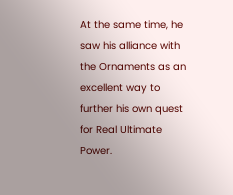At the same time, he saw his alliance with the Ornaments as an excellent way to further his own quest for Real Ultimate Power.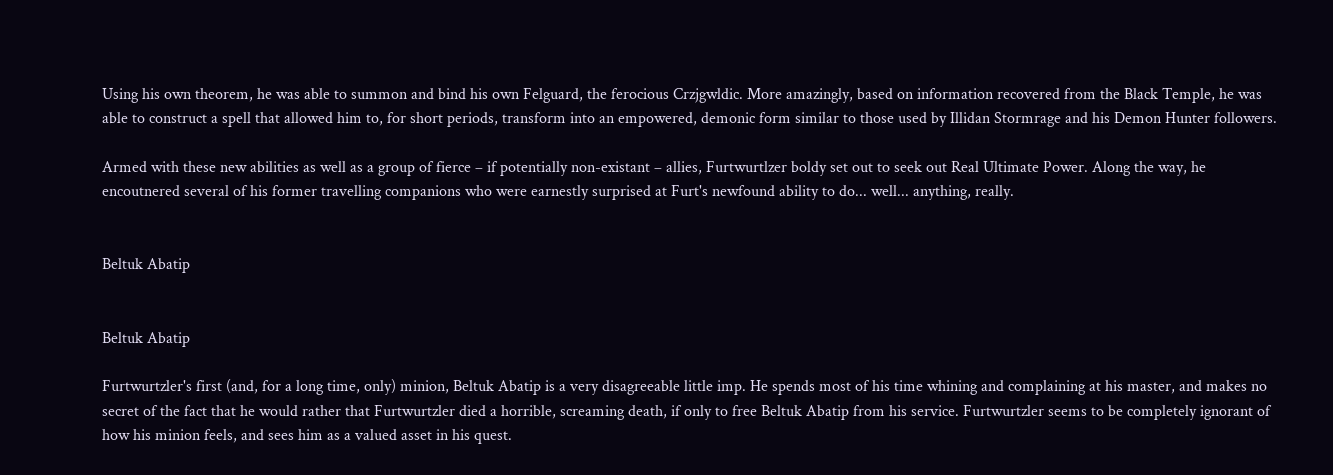Using his own theorem, he was able to summon and bind his own Felguard, the ferocious Crzjgwldic. More amazingly, based on information recovered from the Black Temple, he was able to construct a spell that allowed him to, for short periods, transform into an empowered, demonic form similar to those used by Illidan Stormrage and his Demon Hunter followers.

Armed with these new abilities as well as a group of fierce – if potentially non-existant – allies, Furtwurtlzer boldy set out to seek out Real Ultimate Power. Along the way, he encoutnered several of his former travelling companions who were earnestly surprised at Furt's newfound ability to do... well... anything, really.


Beltuk Abatip


Beltuk Abatip

Furtwurtzler's first (and, for a long time, only) minion, Beltuk Abatip is a very disagreeable little imp. He spends most of his time whining and complaining at his master, and makes no secret of the fact that he would rather that Furtwurtzler died a horrible, screaming death, if only to free Beltuk Abatip from his service. Furtwurtzler seems to be completely ignorant of how his minion feels, and sees him as a valued asset in his quest.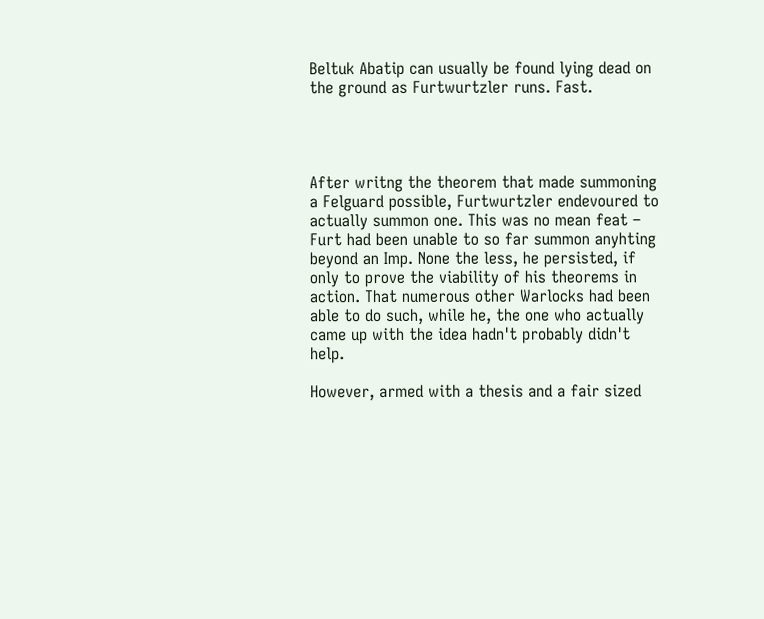Beltuk Abatip can usually be found lying dead on the ground as Furtwurtzler runs. Fast.




After writng the theorem that made summoning a Felguard possible, Furtwurtzler endevoured to actually summon one. This was no mean feat – Furt had been unable to so far summon anyhting beyond an Imp. None the less, he persisted, if only to prove the viability of his theorems in action. That numerous other Warlocks had been able to do such, while he, the one who actually came up with the idea hadn't probably didn't help.

However, armed with a thesis and a fair sized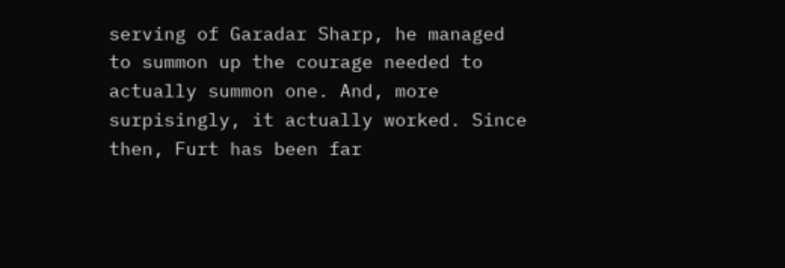serving of Garadar Sharp, he managed to summon up the courage needed to actually summon one. And, more surpisingly, it actually worked. Since then, Furt has been far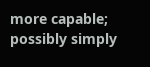more capable; possibly simply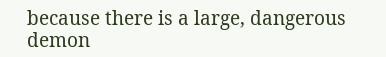because there is a large, dangerous demon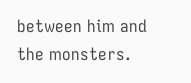between him and the monsters.